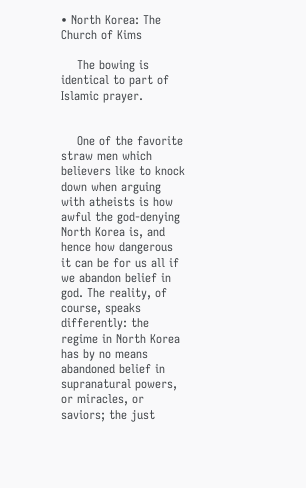• North Korea: The Church of Kims

    The bowing is identical to part of Islamic prayer.


    One of the favorite straw men which believers like to knock down when arguing with atheists is how awful the god-denying North Korea is, and hence how dangerous it can be for us all if we abandon belief in god. The reality, of course, speaks differently: the regime in North Korea has by no means abandoned belief in supranatural powers, or miracles, or saviors; the just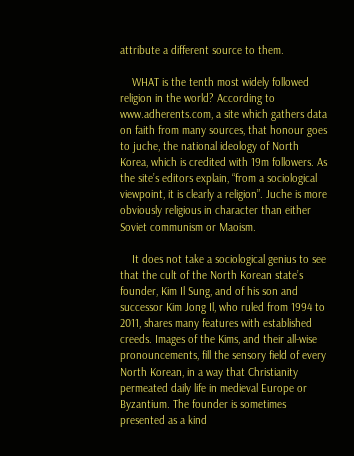attribute a different source to them.

    WHAT is the tenth most widely followed religion in the world? According to www.adherents.com, a site which gathers data on faith from many sources, that honour goes to juche, the national ideology of North Korea, which is credited with 19m followers. As the site’s editors explain, “from a sociological viewpoint, it is clearly a religion”. Juche is more obviously religious in character than either Soviet communism or Maoism.

    It does not take a sociological genius to see that the cult of the North Korean state’s founder, Kim Il Sung, and of his son and successor Kim Jong Il, who ruled from 1994 to 2011, shares many features with established creeds. Images of the Kims, and their all-wise pronouncements, fill the sensory field of every North Korean, in a way that Christianity permeated daily life in medieval Europe or Byzantium. The founder is sometimes presented as a kind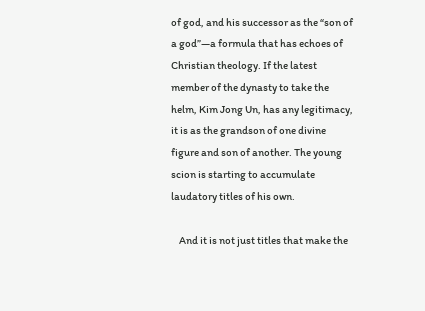of god, and his successor as the “son of a god”—a formula that has echoes of Christian theology. If the latest member of the dynasty to take the helm, Kim Jong Un, has any legitimacy, it is as the grandson of one divine figure and son of another. The young scion is starting to accumulate laudatory titles of his own.

    And it is not just titles that make the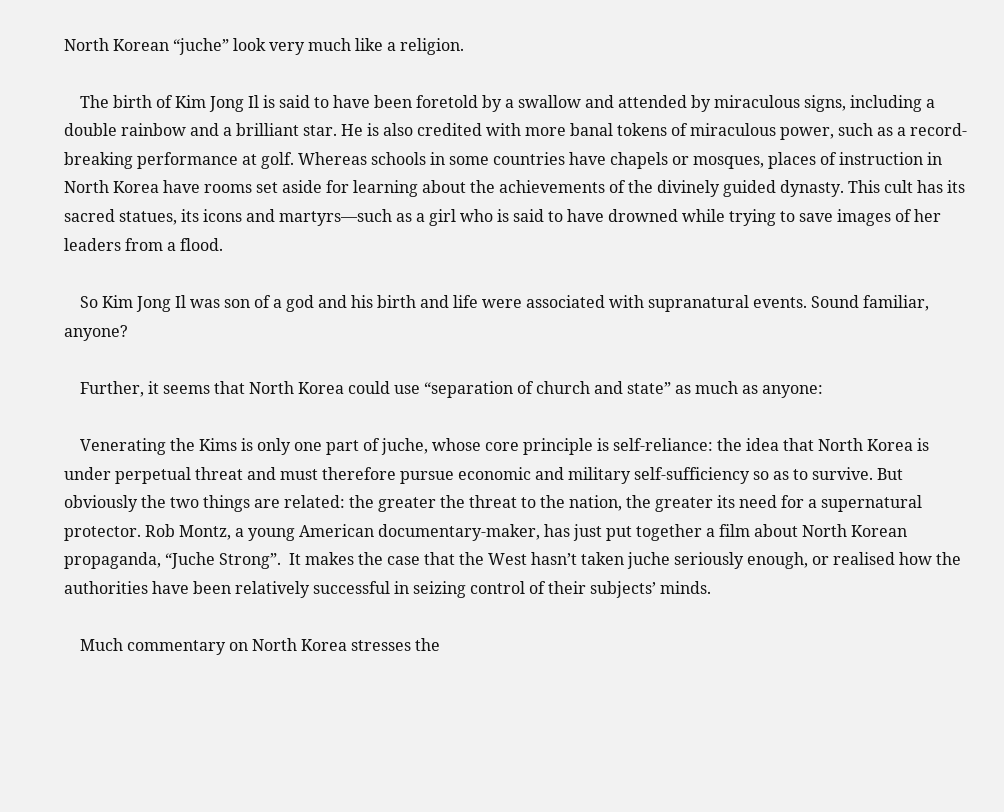North Korean “juche” look very much like a religion.

    The birth of Kim Jong Il is said to have been foretold by a swallow and attended by miraculous signs, including a double rainbow and a brilliant star. He is also credited with more banal tokens of miraculous power, such as a record-breaking performance at golf. Whereas schools in some countries have chapels or mosques, places of instruction in North Korea have rooms set aside for learning about the achievements of the divinely guided dynasty. This cult has its sacred statues, its icons and martyrs—such as a girl who is said to have drowned while trying to save images of her leaders from a flood.

    So Kim Jong Il was son of a god and his birth and life were associated with supranatural events. Sound familiar, anyone?

    Further, it seems that North Korea could use “separation of church and state” as much as anyone:

    Venerating the Kims is only one part of juche, whose core principle is self-reliance: the idea that North Korea is under perpetual threat and must therefore pursue economic and military self-sufficiency so as to survive. But obviously the two things are related: the greater the threat to the nation, the greater its need for a supernatural protector. Rob Montz, a young American documentary-maker, has just put together a film about North Korean propaganda, “Juche Strong”.  It makes the case that the West hasn’t taken juche seriously enough, or realised how the authorities have been relatively successful in seizing control of their subjects’ minds.

    Much commentary on North Korea stresses the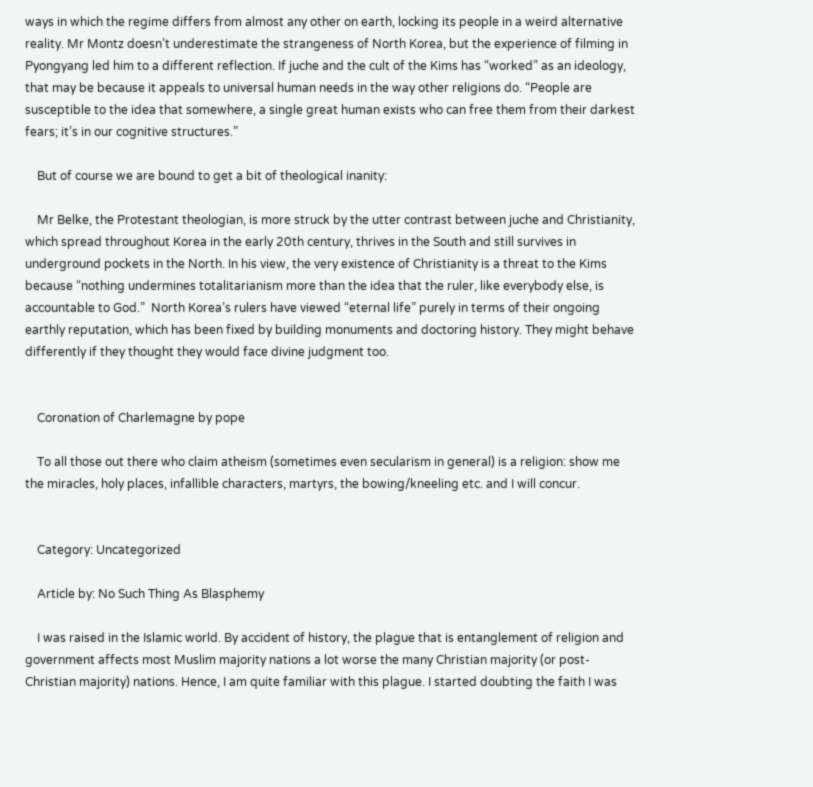ways in which the regime differs from almost any other on earth, locking its people in a weird alternative reality. Mr Montz doesn’t underestimate the strangeness of North Korea, but the experience of filming in Pyongyang led him to a different reflection. If juche and the cult of the Kims has “worked” as an ideology, that may be because it appeals to universal human needs in the way other religions do. “People are susceptible to the idea that somewhere, a single great human exists who can free them from their darkest fears; it’s in our cognitive structures.”

    But of course we are bound to get a bit of theological inanity:

    Mr Belke, the Protestant theologian, is more struck by the utter contrast between juche and Christianity, which spread throughout Korea in the early 20th century, thrives in the South and still survives in underground pockets in the North. In his view, the very existence of Christianity is a threat to the Kims because “nothing undermines totalitarianism more than the idea that the ruler, like everybody else, is accountable to God.”  North Korea’s rulers have viewed “eternal life” purely in terms of their ongoing earthly reputation, which has been fixed by building monuments and doctoring history. They might behave differently if they thought they would face divine judgment too.


    Coronation of Charlemagne by pope

    To all those out there who claim atheism (sometimes even secularism in general) is a religion: show me the miracles, holy places, infallible characters, martyrs, the bowing/kneeling etc. and I will concur.


    Category: Uncategorized

    Article by: No Such Thing As Blasphemy

    I was raised in the Islamic world. By accident of history, the plague that is entanglement of religion and government affects most Muslim majority nations a lot worse the many Christian majority (or post-Christian majority) nations. Hence, I am quite familiar with this plague. I started doubting the faith I was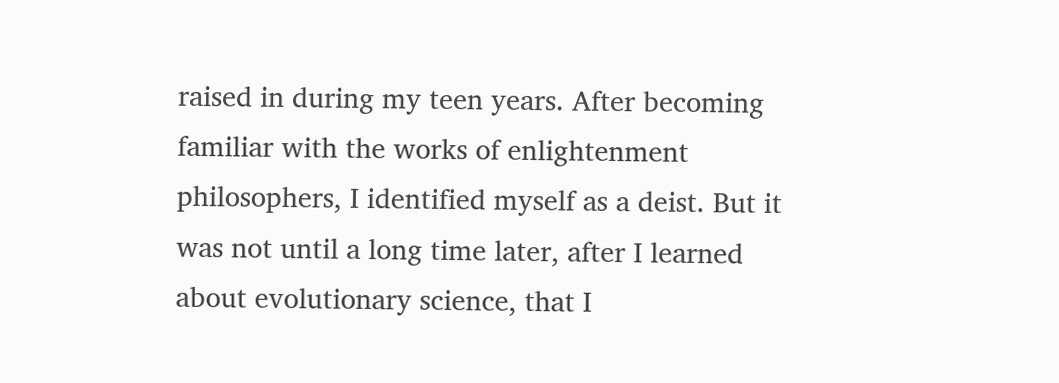raised in during my teen years. After becoming familiar with the works of enlightenment philosophers, I identified myself as a deist. But it was not until a long time later, after I learned about evolutionary science, that I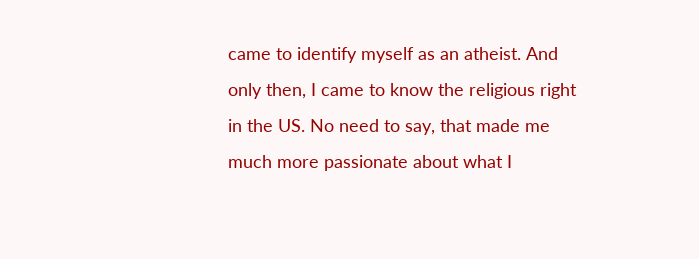came to identify myself as an atheist. And only then, I came to know the religious right in the US. No need to say, that made me much more passionate about what I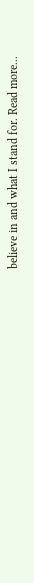believe in and what I stand for. Read more...